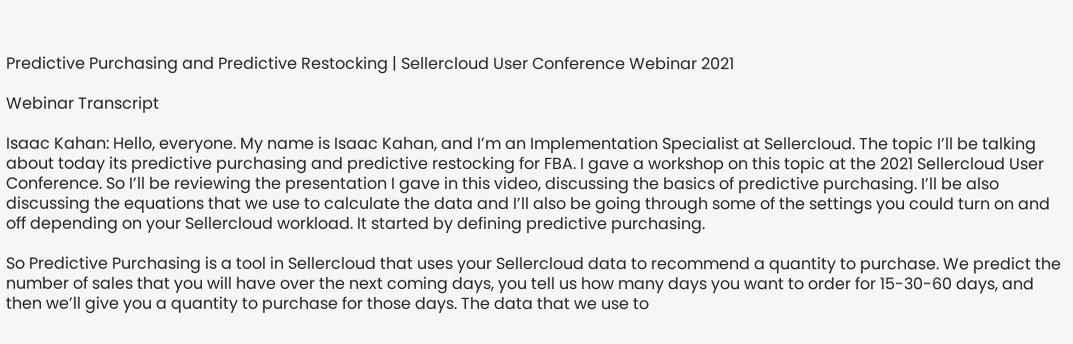Predictive Purchasing and Predictive Restocking | Sellercloud User Conference Webinar 2021

Webinar Transcript

Isaac Kahan: Hello, everyone. My name is Isaac Kahan, and I’m an Implementation Specialist at Sellercloud. The topic I’ll be talking about today its predictive purchasing and predictive restocking for FBA. I gave a workshop on this topic at the 2021 Sellercloud User Conference. So I’ll be reviewing the presentation I gave in this video, discussing the basics of predictive purchasing. I’ll be also discussing the equations that we use to calculate the data and I’ll also be going through some of the settings you could turn on and off depending on your Sellercloud workload. It started by defining predictive purchasing.

So Predictive Purchasing is a tool in Sellercloud that uses your Sellercloud data to recommend a quantity to purchase. We predict the number of sales that you will have over the next coming days, you tell us how many days you want to order for 15-30-60 days, and then we’ll give you a quantity to purchase for those days. The data that we use to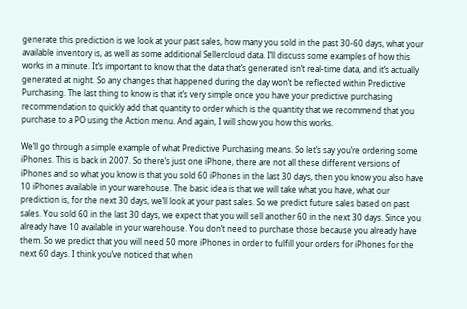generate this prediction is we look at your past sales, how many you sold in the past 30-60 days, what your available inventory is, as well as some additional Sellercloud data. I’ll discuss some examples of how this works in a minute. It’s important to know that the data that’s generated isn’t real-time data, and it’s actually generated at night. So any changes that happened during the day won’t be reflected within Predictive Purchasing. The last thing to know is that it’s very simple once you have your predictive purchasing recommendation to quickly add that quantity to order which is the quantity that we recommend that you purchase to a PO using the Action menu. And again, I will show you how this works.

We’ll go through a simple example of what Predictive Purchasing means. So let’s say you’re ordering some iPhones. This is back in 2007. So there’s just one iPhone, there are not all these different versions of iPhones and so what you know is that you sold 60 iPhones in the last 30 days, then you know you also have 10 iPhones available in your warehouse. The basic idea is that we will take what you have, what our prediction is, for the next 30 days, we’ll look at your past sales. So we predict future sales based on past sales. You sold 60 in the last 30 days, we expect that you will sell another 60 in the next 30 days. Since you already have 10 available in your warehouse. You don’t need to purchase those because you already have them. So we predict that you will need 50 more iPhones in order to fulfill your orders for iPhones for the next 60 days. I think you’ve noticed that when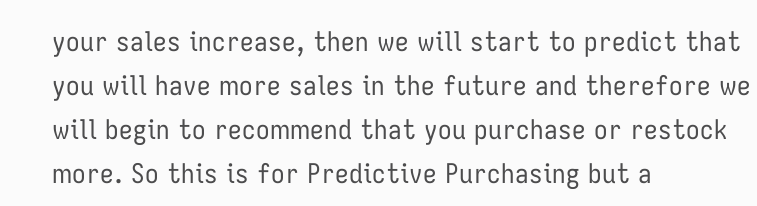your sales increase, then we will start to predict that you will have more sales in the future and therefore we will begin to recommend that you purchase or restock more. So this is for Predictive Purchasing but a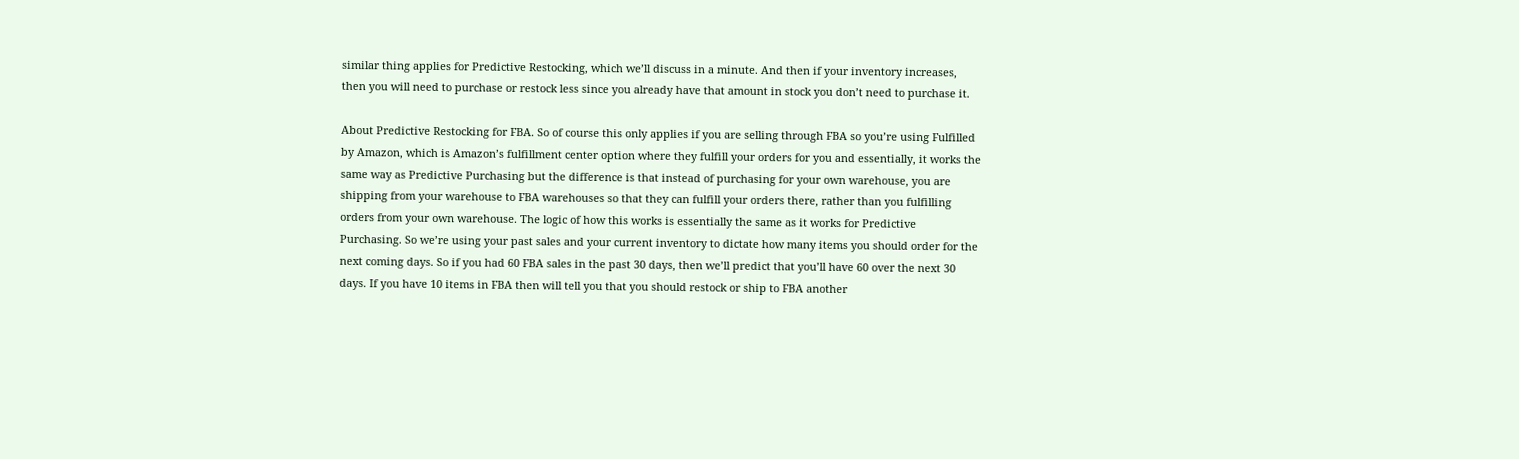similar thing applies for Predictive Restocking, which we’ll discuss in a minute. And then if your inventory increases, then you will need to purchase or restock less since you already have that amount in stock you don’t need to purchase it.

About Predictive Restocking for FBA. So of course this only applies if you are selling through FBA so you’re using Fulfilled by Amazon, which is Amazon’s fulfillment center option where they fulfill your orders for you and essentially, it works the same way as Predictive Purchasing but the difference is that instead of purchasing for your own warehouse, you are shipping from your warehouse to FBA warehouses so that they can fulfill your orders there, rather than you fulfilling orders from your own warehouse. The logic of how this works is essentially the same as it works for Predictive Purchasing. So we’re using your past sales and your current inventory to dictate how many items you should order for the next coming days. So if you had 60 FBA sales in the past 30 days, then we’ll predict that you’ll have 60 over the next 30 days. If you have 10 items in FBA then will tell you that you should restock or ship to FBA another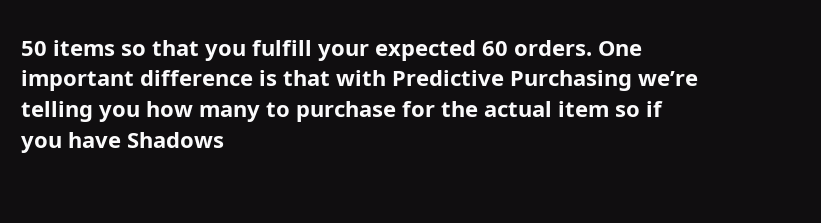50 items so that you fulfill your expected 60 orders. One important difference is that with Predictive Purchasing we’re telling you how many to purchase for the actual item so if you have Shadows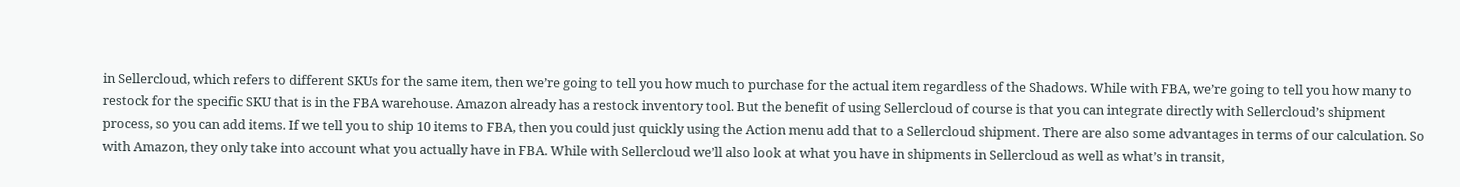in Sellercloud, which refers to different SKUs for the same item, then we’re going to tell you how much to purchase for the actual item regardless of the Shadows. While with FBA, we’re going to tell you how many to restock for the specific SKU that is in the FBA warehouse. Amazon already has a restock inventory tool. But the benefit of using Sellercloud of course is that you can integrate directly with Sellercloud’s shipment process, so you can add items. If we tell you to ship 10 items to FBA, then you could just quickly using the Action menu add that to a Sellercloud shipment. There are also some advantages in terms of our calculation. So with Amazon, they only take into account what you actually have in FBA. While with Sellercloud we’ll also look at what you have in shipments in Sellercloud as well as what’s in transit,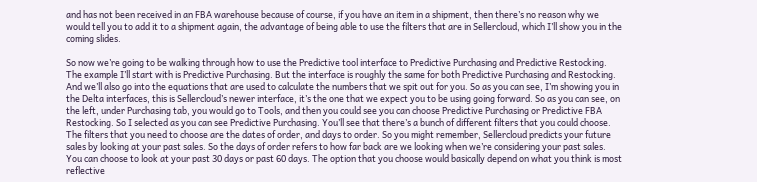and has not been received in an FBA warehouse because of course, if you have an item in a shipment, then there’s no reason why we would tell you to add it to a shipment again, the advantage of being able to use the filters that are in Sellercloud, which I’ll show you in the coming slides.

So now we’re going to be walking through how to use the Predictive tool interface to Predictive Purchasing and Predictive Restocking. The example I’ll start with is Predictive Purchasing. But the interface is roughly the same for both Predictive Purchasing and Restocking. And we’ll also go into the equations that are used to calculate the numbers that we spit out for you. So as you can see, I’m showing you in the Delta interfaces, this is Sellercloud’s newer interface, it’s the one that we expect you to be using going forward. So as you can see, on the left, under Purchasing tab, you would go to Tools, and then you could see you can choose Predictive Purchasing or Predictive FBA Restocking. So I selected as you can see Predictive Purchasing. You’ll see that there’s a bunch of different filters that you could choose. The filters that you need to choose are the dates of order, and days to order. So you might remember, Sellercloud predicts your future sales by looking at your past sales. So the days of order refers to how far back are we looking when we’re considering your past sales. You can choose to look at your past 30 days or past 60 days. The option that you choose would basically depend on what you think is most reflective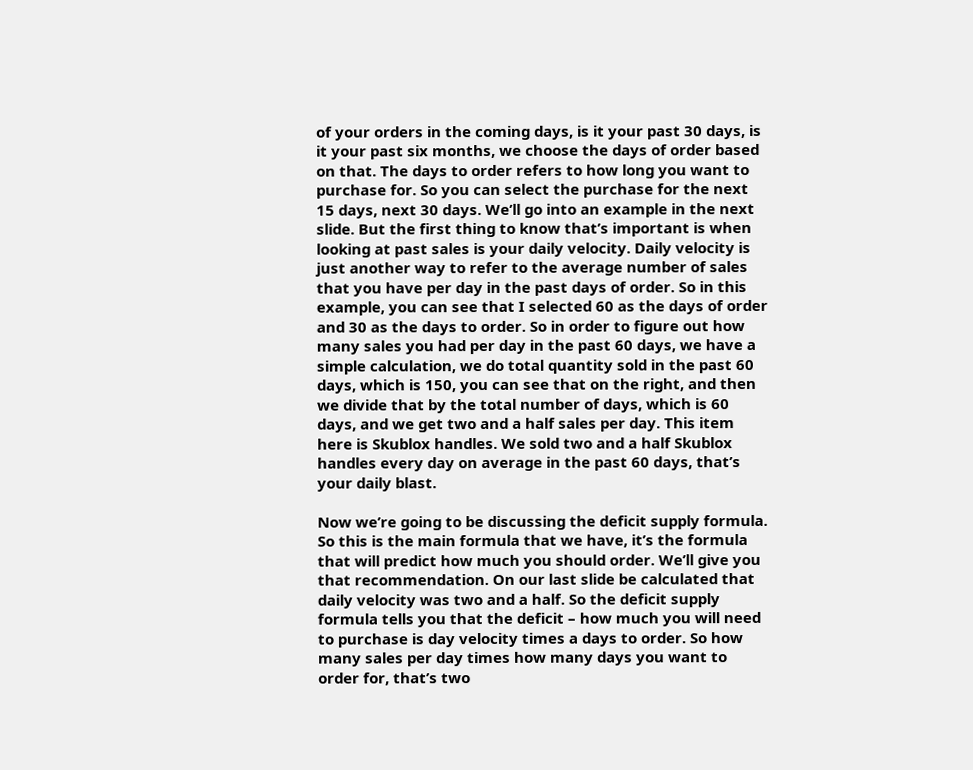of your orders in the coming days, is it your past 30 days, is it your past six months, we choose the days of order based on that. The days to order refers to how long you want to purchase for. So you can select the purchase for the next 15 days, next 30 days. We’ll go into an example in the next slide. But the first thing to know that’s important is when looking at past sales is your daily velocity. Daily velocity is just another way to refer to the average number of sales that you have per day in the past days of order. So in this example, you can see that I selected 60 as the days of order and 30 as the days to order. So in order to figure out how many sales you had per day in the past 60 days, we have a simple calculation, we do total quantity sold in the past 60 days, which is 150, you can see that on the right, and then we divide that by the total number of days, which is 60 days, and we get two and a half sales per day. This item here is Skublox handles. We sold two and a half Skublox handles every day on average in the past 60 days, that’s your daily blast.

Now we’re going to be discussing the deficit supply formula. So this is the main formula that we have, it’s the formula that will predict how much you should order. We’ll give you that recommendation. On our last slide be calculated that daily velocity was two and a half. So the deficit supply formula tells you that the deficit – how much you will need to purchase is day velocity times a days to order. So how many sales per day times how many days you want to order for, that’s two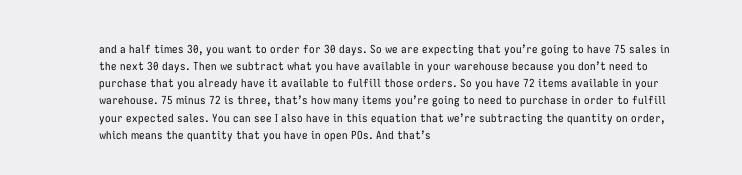and a half times 30, you want to order for 30 days. So we are expecting that you’re going to have 75 sales in the next 30 days. Then we subtract what you have available in your warehouse because you don’t need to purchase that you already have it available to fulfill those orders. So you have 72 items available in your warehouse. 75 minus 72 is three, that’s how many items you’re going to need to purchase in order to fulfill your expected sales. You can see I also have in this equation that we’re subtracting the quantity on order, which means the quantity that you have in open POs. And that’s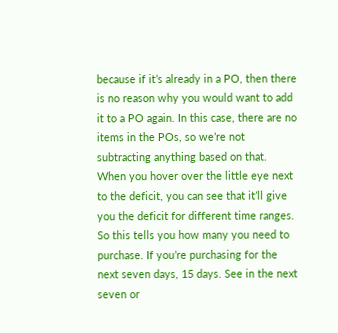because if it’s already in a PO, then there is no reason why you would want to add it to a PO again. In this case, there are no items in the POs, so we’re not subtracting anything based on that. When you hover over the little eye next to the deficit, you can see that it’ll give you the deficit for different time ranges. So this tells you how many you need to purchase. If you’re purchasing for the next seven days, 15 days. See in the next seven or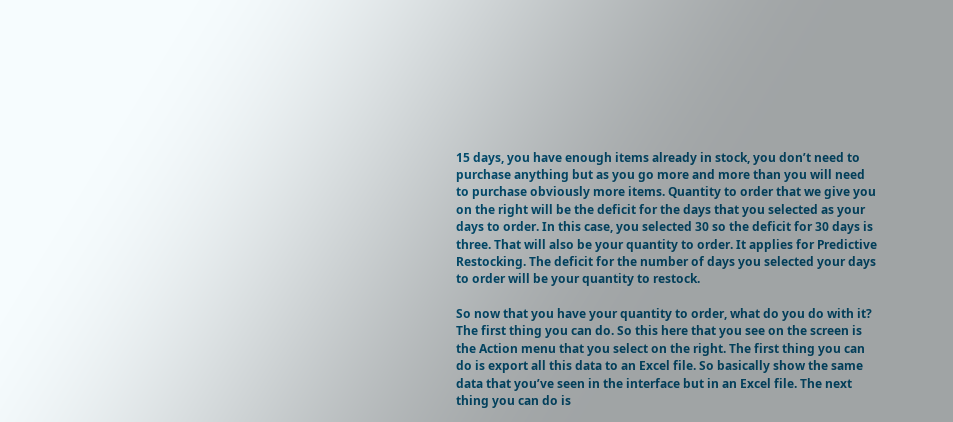15 days, you have enough items already in stock, you don’t need to purchase anything but as you go more and more than you will need to purchase obviously more items. Quantity to order that we give you on the right will be the deficit for the days that you selected as your days to order. In this case, you selected 30 so the deficit for 30 days is three. That will also be your quantity to order. It applies for Predictive Restocking. The deficit for the number of days you selected your days to order will be your quantity to restock.

So now that you have your quantity to order, what do you do with it? The first thing you can do. So this here that you see on the screen is the Action menu that you select on the right. The first thing you can do is export all this data to an Excel file. So basically show the same data that you’ve seen in the interface but in an Excel file. The next thing you can do is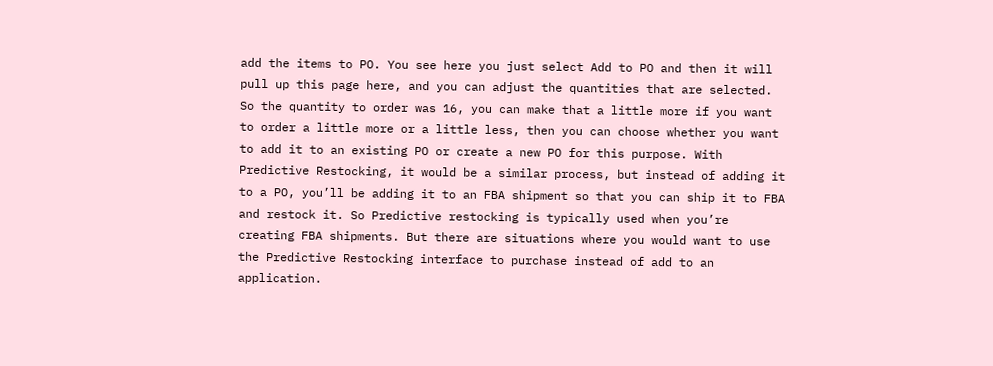add the items to PO. You see here you just select Add to PO and then it will pull up this page here, and you can adjust the quantities that are selected. So the quantity to order was 16, you can make that a little more if you want to order a little more or a little less, then you can choose whether you want to add it to an existing PO or create a new PO for this purpose. With Predictive Restocking, it would be a similar process, but instead of adding it to a PO, you’ll be adding it to an FBA shipment so that you can ship it to FBA and restock it. So Predictive restocking is typically used when you’re creating FBA shipments. But there are situations where you would want to use the Predictive Restocking interface to purchase instead of add to an application.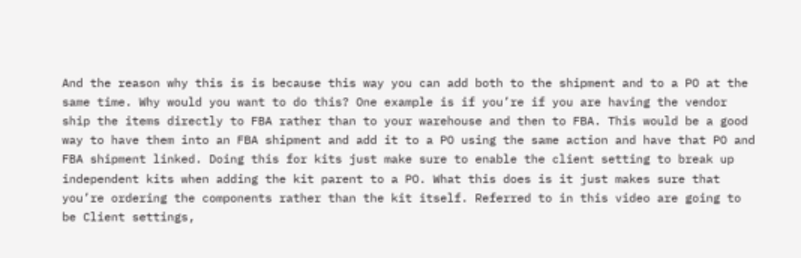And the reason why this is is because this way you can add both to the shipment and to a PO at the same time. Why would you want to do this? One example is if you’re if you are having the vendor ship the items directly to FBA rather than to your warehouse and then to FBA. This would be a good way to have them into an FBA shipment and add it to a PO using the same action and have that PO and FBA shipment linked. Doing this for kits just make sure to enable the client setting to break up independent kits when adding the kit parent to a PO. What this does is it just makes sure that you’re ordering the components rather than the kit itself. Referred to in this video are going to be Client settings,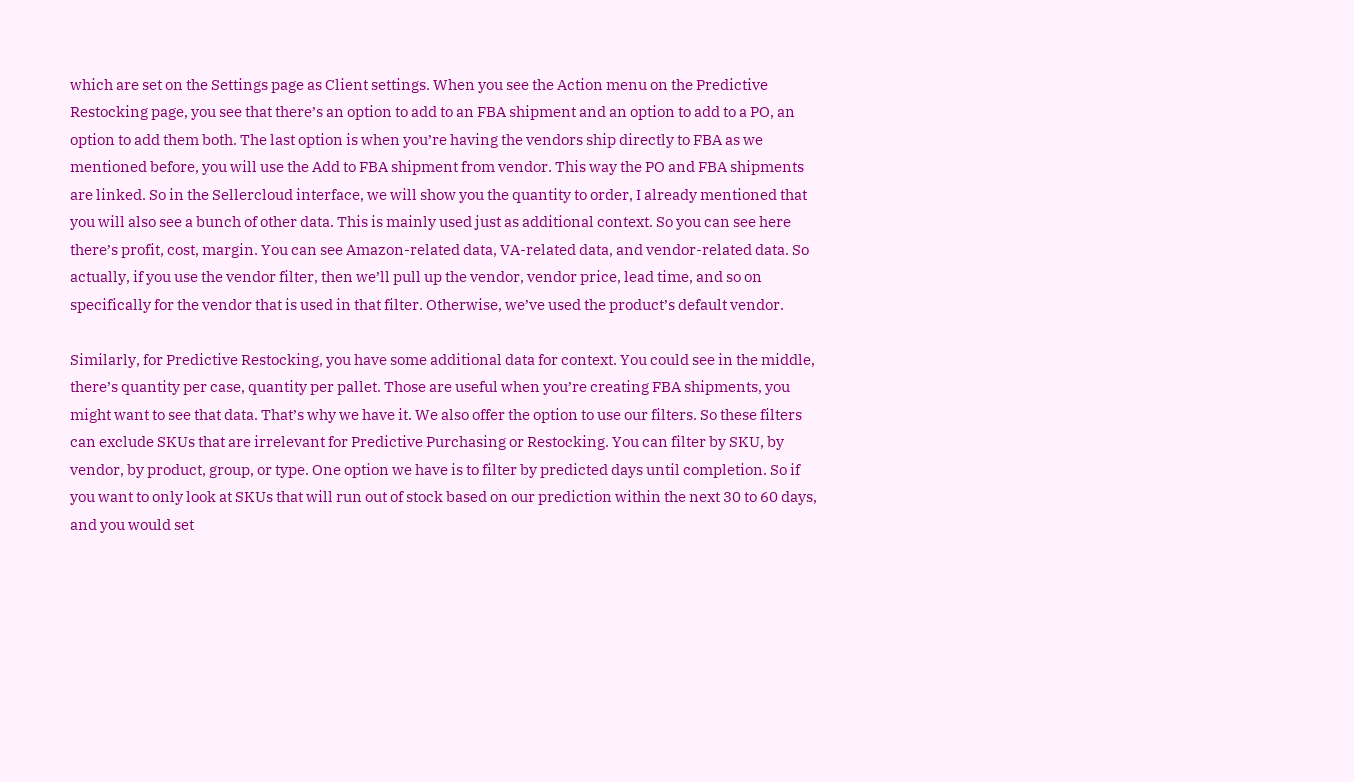which are set on the Settings page as Client settings. When you see the Action menu on the Predictive Restocking page, you see that there’s an option to add to an FBA shipment and an option to add to a PO, an option to add them both. The last option is when you’re having the vendors ship directly to FBA as we mentioned before, you will use the Add to FBA shipment from vendor. This way the PO and FBA shipments are linked. So in the Sellercloud interface, we will show you the quantity to order, I already mentioned that you will also see a bunch of other data. This is mainly used just as additional context. So you can see here there’s profit, cost, margin. You can see Amazon-related data, VA-related data, and vendor-related data. So actually, if you use the vendor filter, then we’ll pull up the vendor, vendor price, lead time, and so on specifically for the vendor that is used in that filter. Otherwise, we’ve used the product’s default vendor.

Similarly, for Predictive Restocking, you have some additional data for context. You could see in the middle, there’s quantity per case, quantity per pallet. Those are useful when you’re creating FBA shipments, you might want to see that data. That’s why we have it. We also offer the option to use our filters. So these filters can exclude SKUs that are irrelevant for Predictive Purchasing or Restocking. You can filter by SKU, by vendor, by product, group, or type. One option we have is to filter by predicted days until completion. So if you want to only look at SKUs that will run out of stock based on our prediction within the next 30 to 60 days, and you would set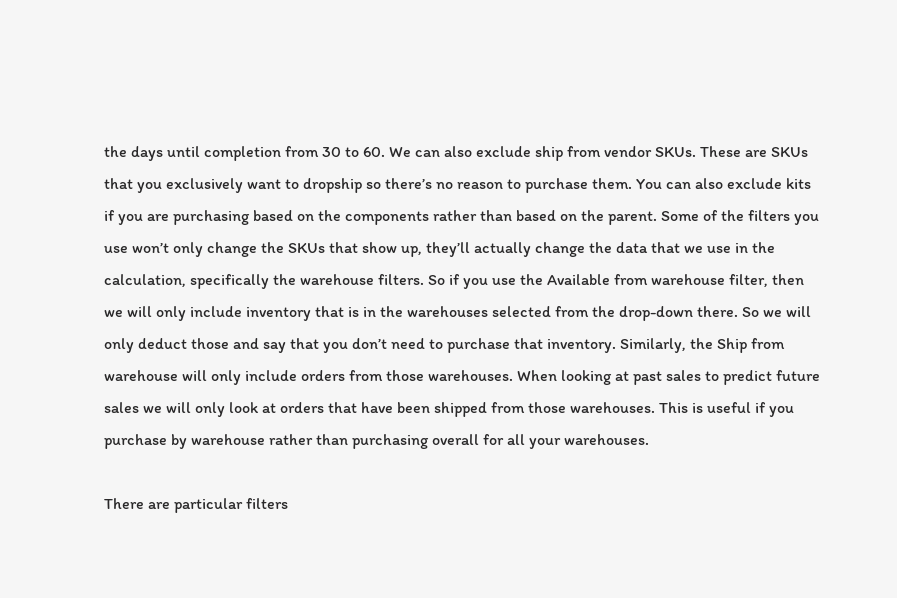the days until completion from 30 to 60. We can also exclude ship from vendor SKUs. These are SKUs that you exclusively want to dropship so there’s no reason to purchase them. You can also exclude kits if you are purchasing based on the components rather than based on the parent. Some of the filters you use won’t only change the SKUs that show up, they’ll actually change the data that we use in the calculation, specifically the warehouse filters. So if you use the Available from warehouse filter, then we will only include inventory that is in the warehouses selected from the drop-down there. So we will only deduct those and say that you don’t need to purchase that inventory. Similarly, the Ship from warehouse will only include orders from those warehouses. When looking at past sales to predict future sales we will only look at orders that have been shipped from those warehouses. This is useful if you purchase by warehouse rather than purchasing overall for all your warehouses.

There are particular filters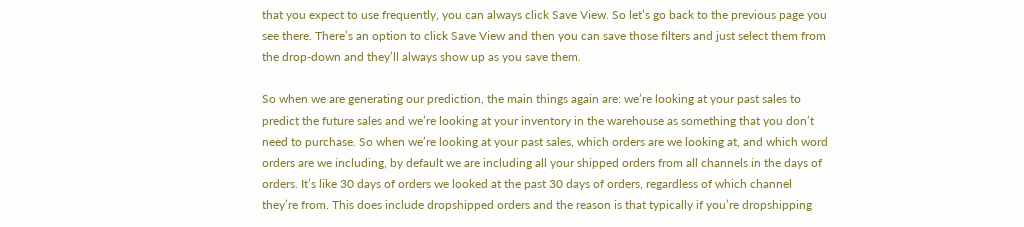that you expect to use frequently, you can always click Save View. So let’s go back to the previous page you see there. There’s an option to click Save View and then you can save those filters and just select them from the drop-down and they’ll always show up as you save them.

So when we are generating our prediction, the main things again are: we’re looking at your past sales to predict the future sales and we’re looking at your inventory in the warehouse as something that you don’t need to purchase. So when we’re looking at your past sales, which orders are we looking at, and which word orders are we including, by default we are including all your shipped orders from all channels in the days of orders. It’s like 30 days of orders we looked at the past 30 days of orders, regardless of which channel they’re from. This does include dropshipped orders and the reason is that typically if you’re dropshipping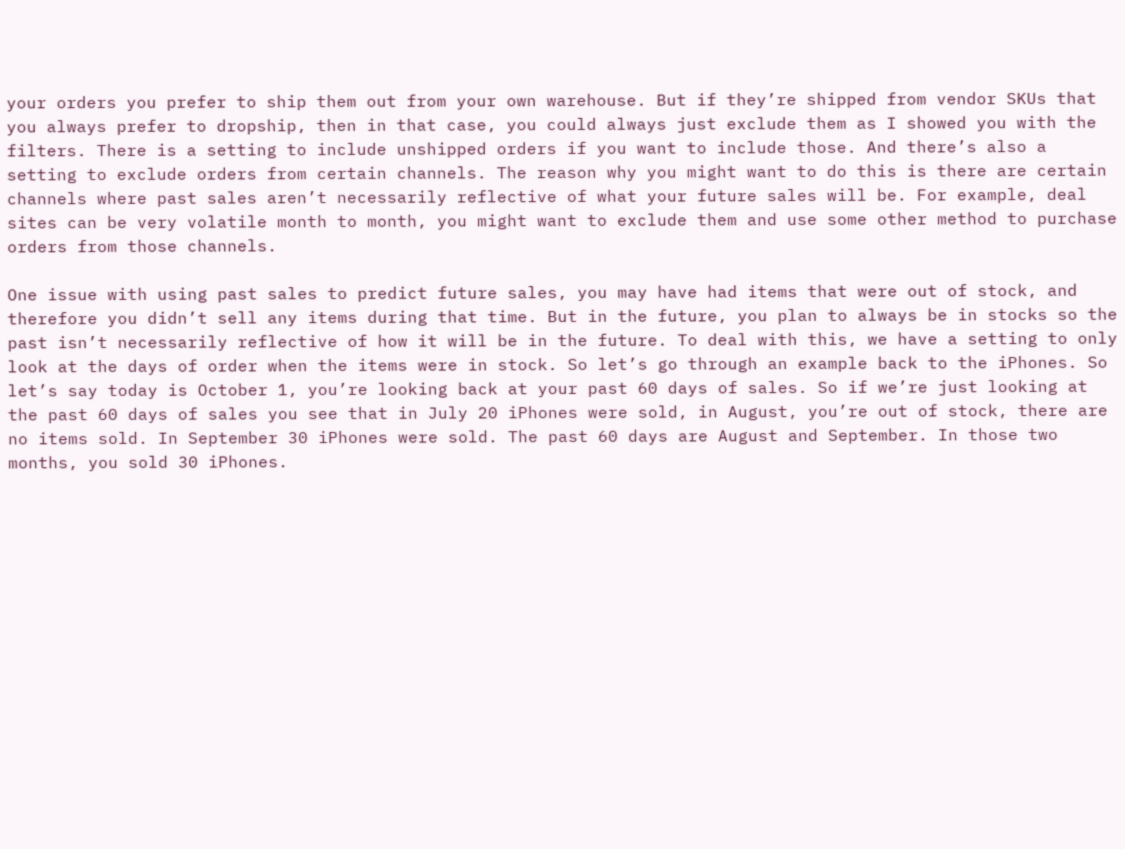your orders you prefer to ship them out from your own warehouse. But if they’re shipped from vendor SKUs that you always prefer to dropship, then in that case, you could always just exclude them as I showed you with the filters. There is a setting to include unshipped orders if you want to include those. And there’s also a setting to exclude orders from certain channels. The reason why you might want to do this is there are certain channels where past sales aren’t necessarily reflective of what your future sales will be. For example, deal sites can be very volatile month to month, you might want to exclude them and use some other method to purchase orders from those channels.

One issue with using past sales to predict future sales, you may have had items that were out of stock, and therefore you didn’t sell any items during that time. But in the future, you plan to always be in stocks so the past isn’t necessarily reflective of how it will be in the future. To deal with this, we have a setting to only look at the days of order when the items were in stock. So let’s go through an example back to the iPhones. So let’s say today is October 1, you’re looking back at your past 60 days of sales. So if we’re just looking at the past 60 days of sales you see that in July 20 iPhones were sold, in August, you’re out of stock, there are no items sold. In September 30 iPhones were sold. The past 60 days are August and September. In those two months, you sold 30 iPhones.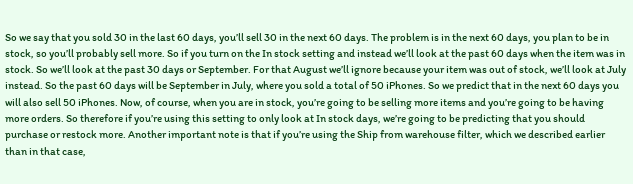So we say that you sold 30 in the last 60 days, you’ll sell 30 in the next 60 days. The problem is in the next 60 days, you plan to be in stock, so you’ll probably sell more. So if you turn on the In stock setting and instead we’ll look at the past 60 days when the item was in stock. So we’ll look at the past 30 days or September. For that August we’ll ignore because your item was out of stock, we’ll look at July instead. So the past 60 days will be September in July, where you sold a total of 50 iPhones. So we predict that in the next 60 days you will also sell 50 iPhones. Now, of course, when you are in stock, you’re going to be selling more items and you’re going to be having more orders. So therefore if you’re using this setting to only look at In stock days, we’re going to be predicting that you should purchase or restock more. Another important note is that if you’re using the Ship from warehouse filter, which we described earlier than in that case,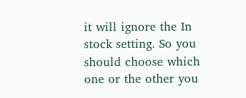it will ignore the In stock setting. So you should choose which one or the other you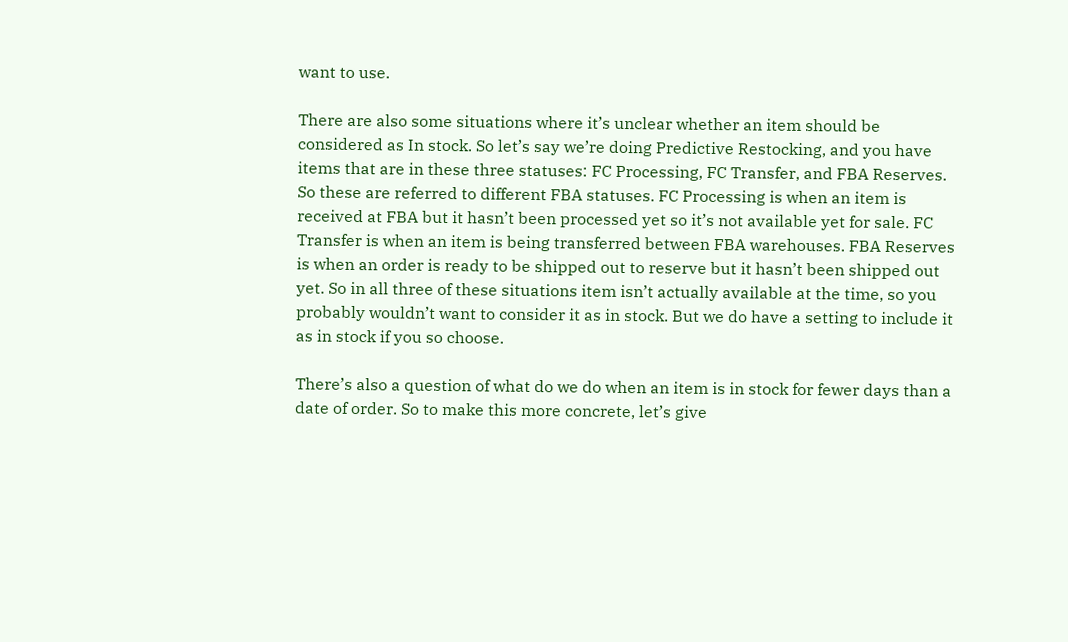want to use.

There are also some situations where it’s unclear whether an item should be considered as In stock. So let’s say we’re doing Predictive Restocking, and you have items that are in these three statuses: FC Processing, FC Transfer, and FBA Reserves. So these are referred to different FBA statuses. FC Processing is when an item is received at FBA but it hasn’t been processed yet so it’s not available yet for sale. FC Transfer is when an item is being transferred between FBA warehouses. FBA Reserves is when an order is ready to be shipped out to reserve but it hasn’t been shipped out yet. So in all three of these situations item isn’t actually available at the time, so you probably wouldn’t want to consider it as in stock. But we do have a setting to include it as in stock if you so choose.

There’s also a question of what do we do when an item is in stock for fewer days than a date of order. So to make this more concrete, let’s give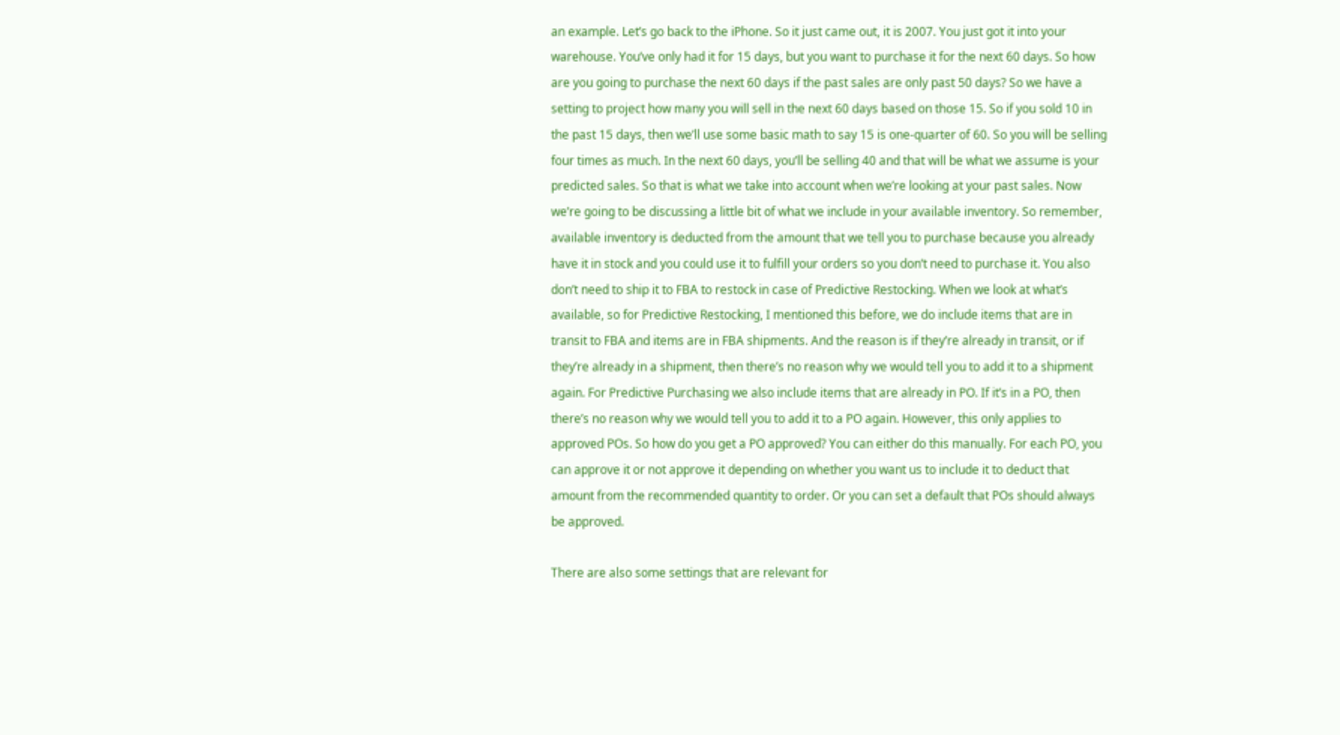an example. Let’s go back to the iPhone. So it just came out, it is 2007. You just got it into your warehouse. You’ve only had it for 15 days, but you want to purchase it for the next 60 days. So how are you going to purchase the next 60 days if the past sales are only past 50 days? So we have a setting to project how many you will sell in the next 60 days based on those 15. So if you sold 10 in the past 15 days, then we’ll use some basic math to say 15 is one-quarter of 60. So you will be selling four times as much. In the next 60 days, you’ll be selling 40 and that will be what we assume is your predicted sales. So that is what we take into account when we’re looking at your past sales. Now we’re going to be discussing a little bit of what we include in your available inventory. So remember, available inventory is deducted from the amount that we tell you to purchase because you already have it in stock and you could use it to fulfill your orders so you don’t need to purchase it. You also don’t need to ship it to FBA to restock in case of Predictive Restocking. When we look at what’s available, so for Predictive Restocking, I mentioned this before, we do include items that are in transit to FBA and items are in FBA shipments. And the reason is if they’re already in transit, or if they’re already in a shipment, then there’s no reason why we would tell you to add it to a shipment again. For Predictive Purchasing we also include items that are already in PO. If it’s in a PO, then there’s no reason why we would tell you to add it to a PO again. However, this only applies to approved POs. So how do you get a PO approved? You can either do this manually. For each PO, you can approve it or not approve it depending on whether you want us to include it to deduct that amount from the recommended quantity to order. Or you can set a default that POs should always be approved.

There are also some settings that are relevant for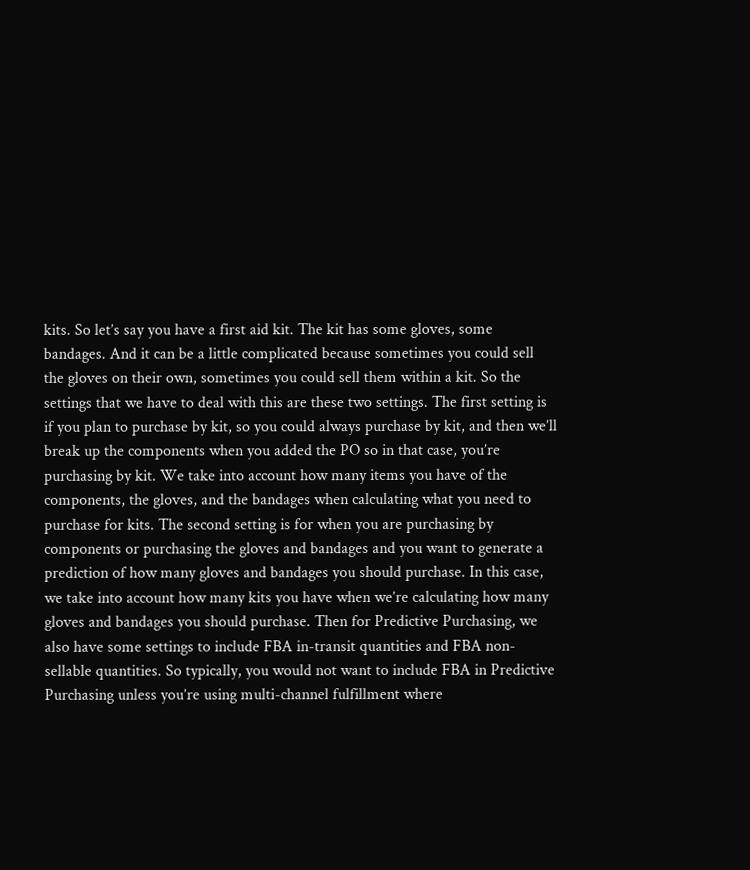kits. So let’s say you have a first aid kit. The kit has some gloves, some bandages. And it can be a little complicated because sometimes you could sell the gloves on their own, sometimes you could sell them within a kit. So the settings that we have to deal with this are these two settings. The first setting is if you plan to purchase by kit, so you could always purchase by kit, and then we’ll break up the components when you added the PO so in that case, you’re purchasing by kit. We take into account how many items you have of the components, the gloves, and the bandages when calculating what you need to purchase for kits. The second setting is for when you are purchasing by components or purchasing the gloves and bandages and you want to generate a prediction of how many gloves and bandages you should purchase. In this case, we take into account how many kits you have when we’re calculating how many gloves and bandages you should purchase. Then for Predictive Purchasing, we also have some settings to include FBA in-transit quantities and FBA non-sellable quantities. So typically, you would not want to include FBA in Predictive Purchasing unless you’re using multi-channel fulfillment where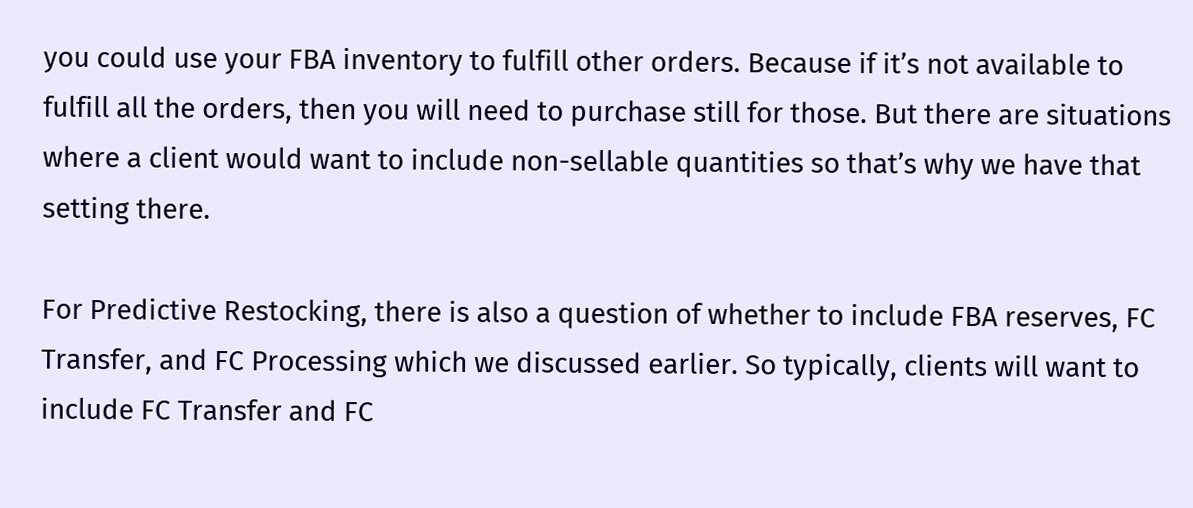you could use your FBA inventory to fulfill other orders. Because if it’s not available to fulfill all the orders, then you will need to purchase still for those. But there are situations where a client would want to include non-sellable quantities so that’s why we have that setting there.

For Predictive Restocking, there is also a question of whether to include FBA reserves, FC Transfer, and FC Processing which we discussed earlier. So typically, clients will want to include FC Transfer and FC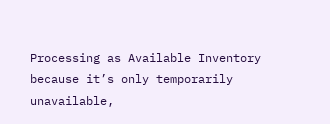Processing as Available Inventory because it’s only temporarily unavailable,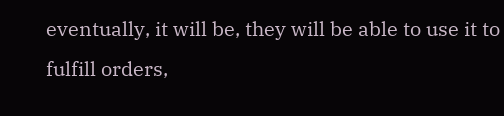eventually, it will be, they will be able to use it to fulfill orders,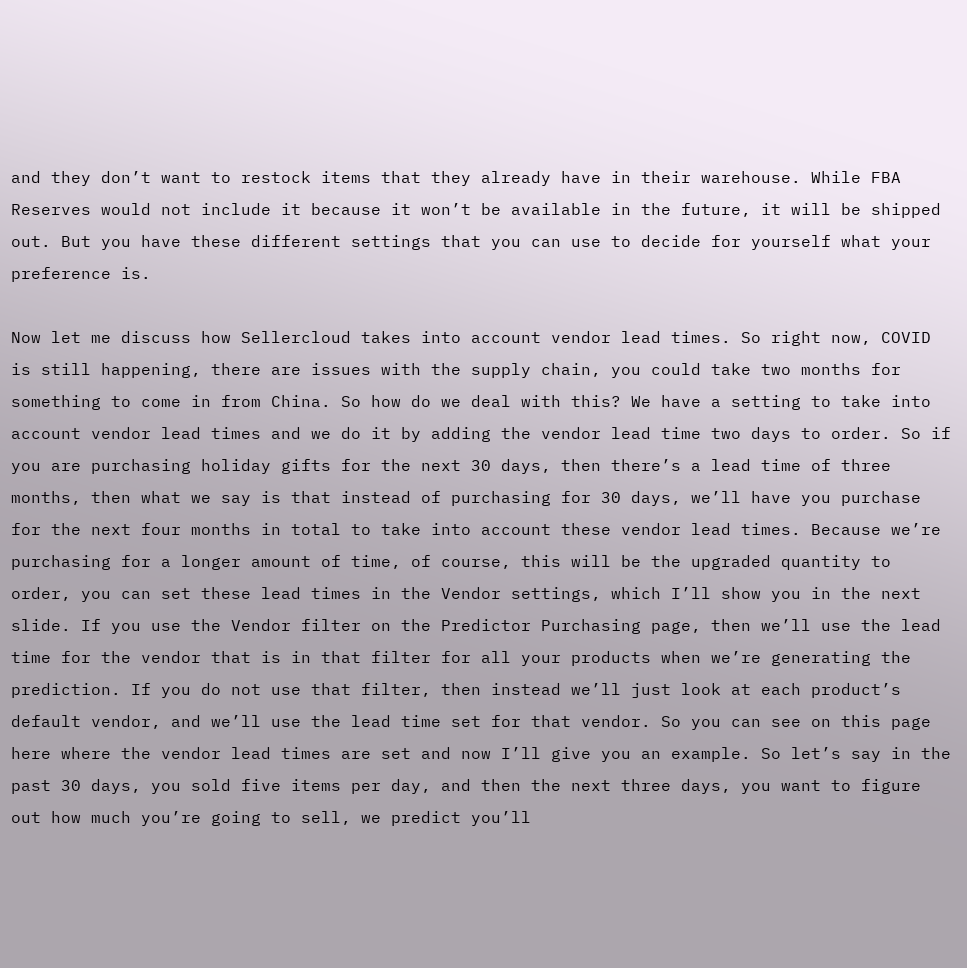and they don’t want to restock items that they already have in their warehouse. While FBA Reserves would not include it because it won’t be available in the future, it will be shipped out. But you have these different settings that you can use to decide for yourself what your preference is.

Now let me discuss how Sellercloud takes into account vendor lead times. So right now, COVID is still happening, there are issues with the supply chain, you could take two months for something to come in from China. So how do we deal with this? We have a setting to take into account vendor lead times and we do it by adding the vendor lead time two days to order. So if you are purchasing holiday gifts for the next 30 days, then there’s a lead time of three months, then what we say is that instead of purchasing for 30 days, we’ll have you purchase for the next four months in total to take into account these vendor lead times. Because we’re purchasing for a longer amount of time, of course, this will be the upgraded quantity to order, you can set these lead times in the Vendor settings, which I’ll show you in the next slide. If you use the Vendor filter on the Predictor Purchasing page, then we’ll use the lead time for the vendor that is in that filter for all your products when we’re generating the prediction. If you do not use that filter, then instead we’ll just look at each product’s default vendor, and we’ll use the lead time set for that vendor. So you can see on this page here where the vendor lead times are set and now I’ll give you an example. So let’s say in the past 30 days, you sold five items per day, and then the next three days, you want to figure out how much you’re going to sell, we predict you’ll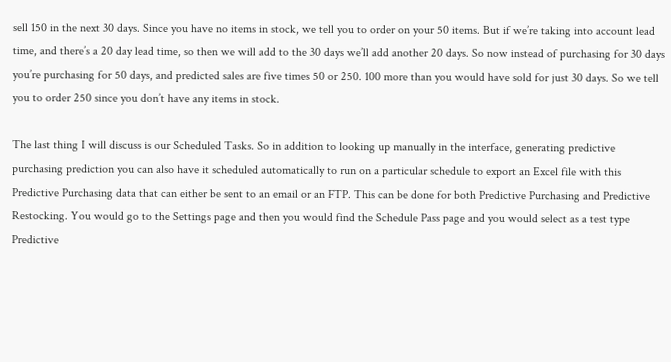sell 150 in the next 30 days. Since you have no items in stock, we tell you to order on your 50 items. But if we’re taking into account lead time, and there’s a 20 day lead time, so then we will add to the 30 days we’ll add another 20 days. So now instead of purchasing for 30 days you’re purchasing for 50 days, and predicted sales are five times 50 or 250. 100 more than you would have sold for just 30 days. So we tell you to order 250 since you don’t have any items in stock.

The last thing I will discuss is our Scheduled Tasks. So in addition to looking up manually in the interface, generating predictive purchasing prediction you can also have it scheduled automatically to run on a particular schedule to export an Excel file with this Predictive Purchasing data that can either be sent to an email or an FTP. This can be done for both Predictive Purchasing and Predictive Restocking. You would go to the Settings page and then you would find the Schedule Pass page and you would select as a test type Predictive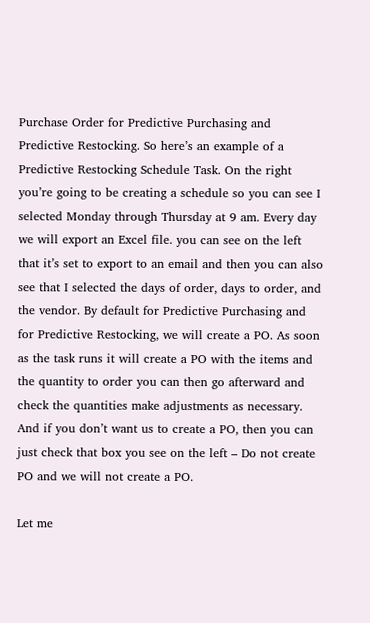Purchase Order for Predictive Purchasing and Predictive Restocking. So here’s an example of a Predictive Restocking Schedule Task. On the right you’re going to be creating a schedule so you can see I selected Monday through Thursday at 9 am. Every day we will export an Excel file. you can see on the left that it’s set to export to an email and then you can also see that I selected the days of order, days to order, and the vendor. By default for Predictive Purchasing and for Predictive Restocking, we will create a PO. As soon as the task runs it will create a PO with the items and the quantity to order you can then go afterward and check the quantities make adjustments as necessary. And if you don’t want us to create a PO, then you can just check that box you see on the left – Do not create PO and we will not create a PO.

Let me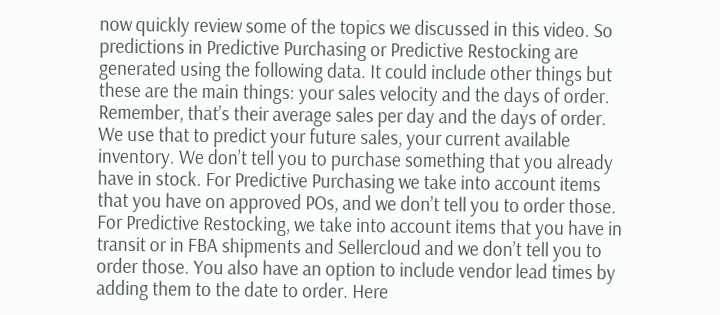now quickly review some of the topics we discussed in this video. So predictions in Predictive Purchasing or Predictive Restocking are generated using the following data. It could include other things but these are the main things: your sales velocity and the days of order. Remember, that’s their average sales per day and the days of order. We use that to predict your future sales, your current available inventory. We don’t tell you to purchase something that you already have in stock. For Predictive Purchasing we take into account items that you have on approved POs, and we don’t tell you to order those. For Predictive Restocking, we take into account items that you have in transit or in FBA shipments and Sellercloud and we don’t tell you to order those. You also have an option to include vendor lead times by adding them to the date to order. Here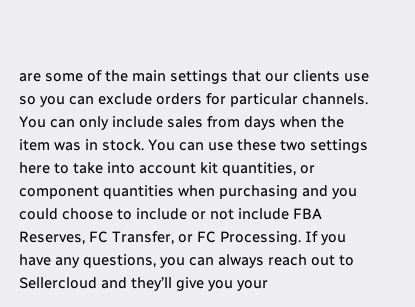are some of the main settings that our clients use so you can exclude orders for particular channels. You can only include sales from days when the item was in stock. You can use these two settings here to take into account kit quantities, or component quantities when purchasing and you could choose to include or not include FBA Reserves, FC Transfer, or FC Processing. If you have any questions, you can always reach out to Sellercloud and they’ll give you your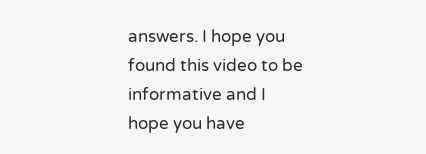answers. I hope you found this video to be informative and I hope you have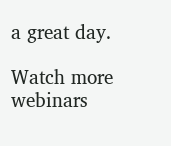a great day.

Watch more webinars